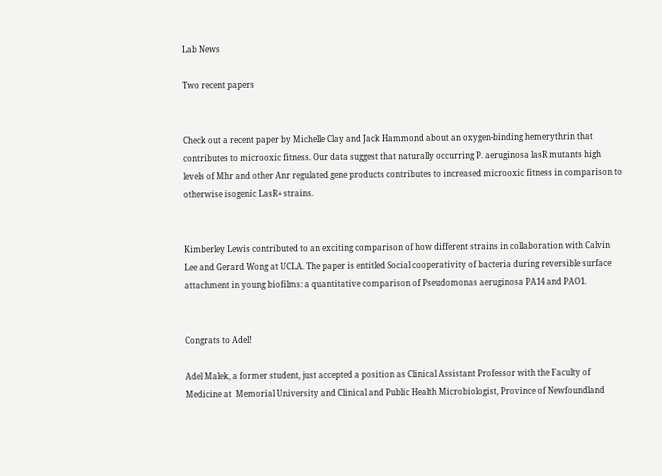Lab News

Two recent papers


Check out a recent paper by Michelle Clay and Jack Hammond about an oxygen-binding hemerythrin that contributes to microoxic fitness. Our data suggest that naturally occurring P. aeruginosa lasR mutants high levels of Mhr and other Anr regulated gene products contributes to increased microoxic fitness in comparison to otherwise isogenic LasR+ strains.


Kimberley Lewis contributed to an exciting comparison of how different strains in collaboration with Calvin Lee and Gerard Wong at UCLA. The paper is entitled Social cooperativity of bacteria during reversible surface attachment in young biofilms: a quantitative comparison of Pseudomonas aeruginosa PA14 and PAO1.


Congrats to Adel!

Adel Malek, a former student, just accepted a position as Clinical Assistant Professor with the Faculty of Medicine at  Memorial University and Clinical and Public Health Microbiologist, Province of Newfoundland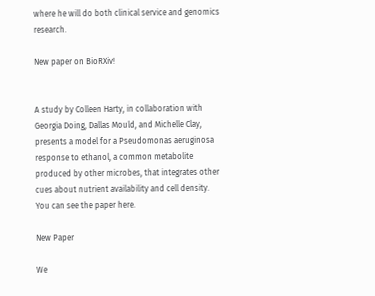where he will do both clinical service and genomics research.

New paper on BioRXiv!


A study by Colleen Harty, in collaboration with Georgia Doing, Dallas Mould, and Michelle Clay, presents a model for a Pseudomonas aeruginosa response to ethanol, a common metabolite produced by other microbes, that integrates other cues about nutrient availability and cell density.  You can see the paper here.

New Paper

We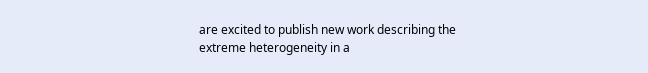are excited to publish new work describing the extreme heterogeneity in a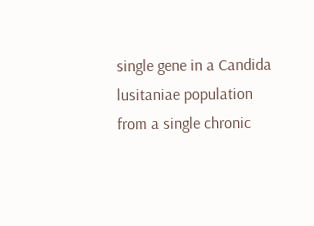single gene in a Candida lusitaniae population from a single chronic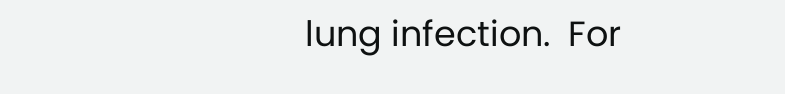lung infection.  For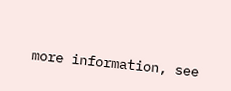more information, see